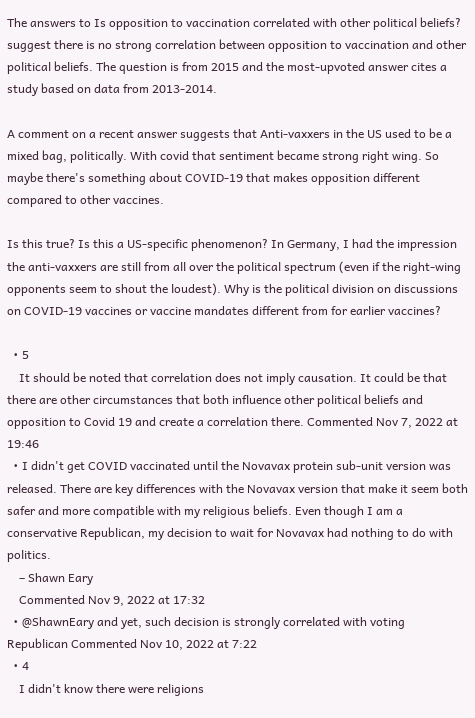The answers to Is opposition to vaccination correlated with other political beliefs? suggest there is no strong correlation between opposition to vaccination and other political beliefs. The question is from 2015 and the most-upvoted answer cites a study based on data from 2013-2014.

A comment on a recent answer suggests that Anti-vaxxers in the US used to be a mixed bag, politically. With covid that sentiment became strong right wing. So maybe there's something about COVID-19 that makes opposition different compared to other vaccines.

Is this true? Is this a US-specific phenomenon? In Germany, I had the impression the anti-vaxxers are still from all over the political spectrum (even if the right-wing opponents seem to shout the loudest). Why is the political division on discussions on COVID-19 vaccines or vaccine mandates different from for earlier vaccines?

  • 5
    It should be noted that correlation does not imply causation. It could be that there are other circumstances that both influence other political beliefs and opposition to Covid 19 and create a correlation there. Commented Nov 7, 2022 at 19:46
  • I didn't get COVID vaccinated until the Novavax protein sub-unit version was released. There are key differences with the Novavax version that make it seem both safer and more compatible with my religious beliefs. Even though I am a conservative Republican, my decision to wait for Novavax had nothing to do with politics.
    – Shawn Eary
    Commented Nov 9, 2022 at 17:32
  • @ShawnEary and yet, such decision is strongly correlated with voting Republican Commented Nov 10, 2022 at 7:22
  • 4
    I didn't know there were religions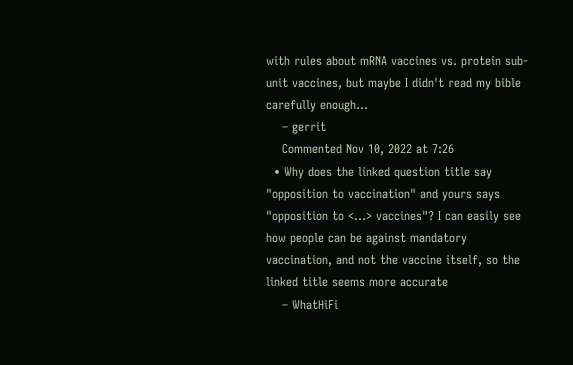with rules about mRNA vaccines vs. protein sub-unit vaccines, but maybe I didn't read my bible carefully enough…
    – gerrit
    Commented Nov 10, 2022 at 7:26
  • Why does the linked question title say "opposition to vaccination" and yours says "opposition to <…> vaccines"? I can easily see how people can be against mandatory vaccination, and not the vaccine itself, so the linked title seems more accurate
    – WhatHiFi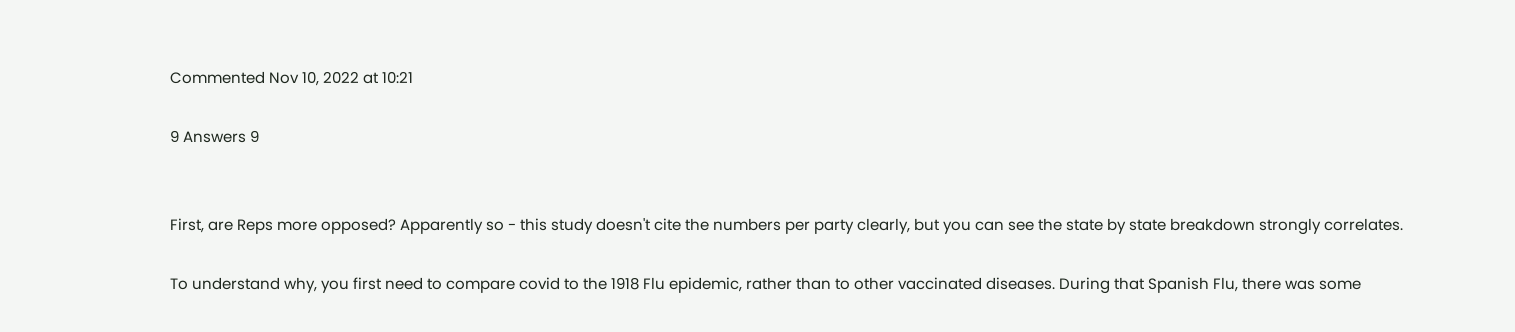Commented Nov 10, 2022 at 10:21

9 Answers 9


First, are Reps more opposed? Apparently so - this study doesn't cite the numbers per party clearly, but you can see the state by state breakdown strongly correlates.

To understand why, you first need to compare covid to the 1918 Flu epidemic, rather than to other vaccinated diseases. During that Spanish Flu, there was some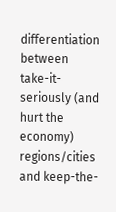differentiation between take-it-seriously (and hurt the economy) regions/cities and keep-the-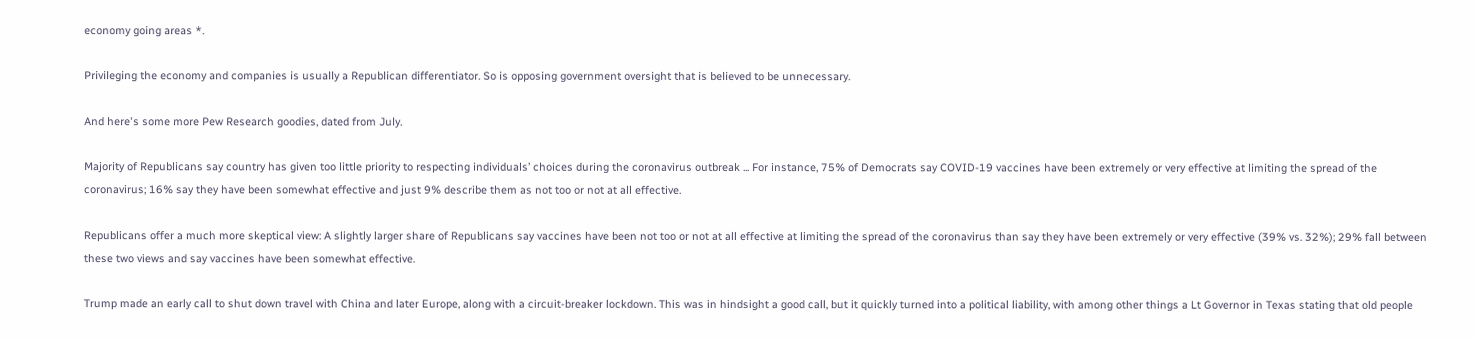economy going areas *.

Privileging the economy and companies is usually a Republican differentiator. So is opposing government oversight that is believed to be unnecessary.

And here's some more Pew Research goodies, dated from July.

Majority of Republicans say country has given too little priority to respecting individuals’ choices during the coronavirus outbreak ... For instance, 75% of Democrats say COVID-19 vaccines have been extremely or very effective at limiting the spread of the coronavirus; 16% say they have been somewhat effective and just 9% describe them as not too or not at all effective.

Republicans offer a much more skeptical view: A slightly larger share of Republicans say vaccines have been not too or not at all effective at limiting the spread of the coronavirus than say they have been extremely or very effective (39% vs. 32%); 29% fall between these two views and say vaccines have been somewhat effective.

Trump made an early call to shut down travel with China and later Europe, along with a circuit-breaker lockdown. This was in hindsight a good call, but it quickly turned into a political liability, with among other things a Lt Governor in Texas stating that old people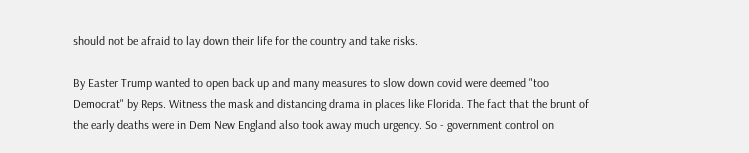should not be afraid to lay down their life for the country and take risks.

By Easter Trump wanted to open back up and many measures to slow down covid were deemed "too Democrat" by Reps. Witness the mask and distancing drama in places like Florida. The fact that the brunt of the early deaths were in Dem New England also took away much urgency. So - government control on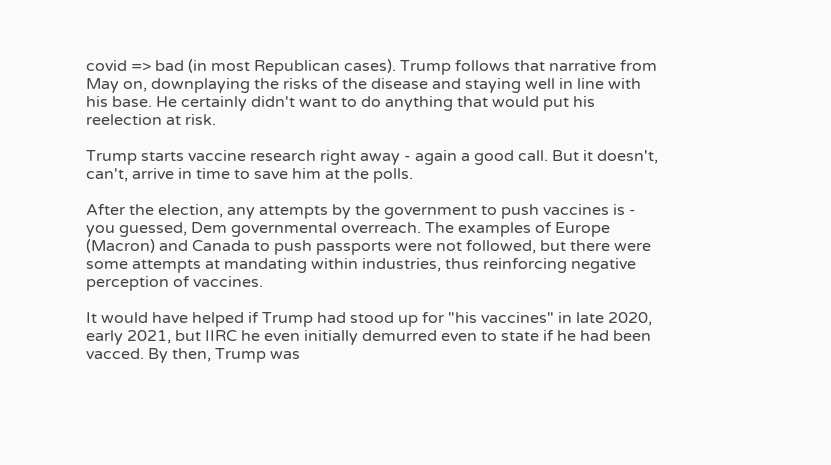covid => bad (in most Republican cases). Trump follows that narrative from May on, downplaying the risks of the disease and staying well in line with his base. He certainly didn't want to do anything that would put his reelection at risk.

Trump starts vaccine research right away - again a good call. But it doesn't, can't, arrive in time to save him at the polls.

After the election, any attempts by the government to push vaccines is - you guessed, Dem governmental overreach. The examples of Europe (Macron) and Canada to push passports were not followed, but there were some attempts at mandating within industries, thus reinforcing negative perception of vaccines.

It would have helped if Trump had stood up for "his vaccines" in late 2020, early 2021, but IIRC he even initially demurred even to state if he had been vacced. By then, Trump was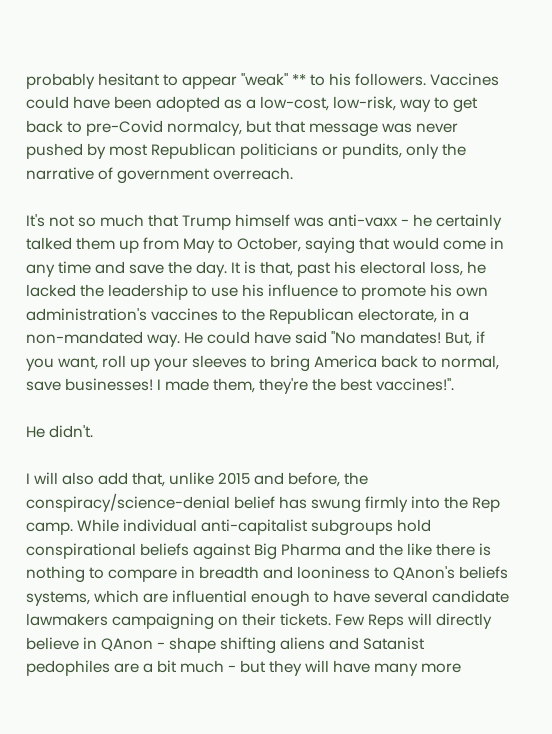probably hesitant to appear "weak" ** to his followers. Vaccines could have been adopted as a low-cost, low-risk, way to get back to pre-Covid normalcy, but that message was never pushed by most Republican politicians or pundits, only the narrative of government overreach.

It's not so much that Trump himself was anti-vaxx - he certainly talked them up from May to October, saying that would come in any time and save the day. It is that, past his electoral loss, he lacked the leadership to use his influence to promote his own administration's vaccines to the Republican electorate, in a non-mandated way. He could have said "No mandates! But, if you want, roll up your sleeves to bring America back to normal, save businesses! I made them, they're the best vaccines!".

He didn't.

I will also add that, unlike 2015 and before, the conspiracy/science-denial belief has swung firmly into the Rep camp. While individual anti-capitalist subgroups hold conspirational beliefs against Big Pharma and the like there is nothing to compare in breadth and looniness to QAnon's beliefs systems, which are influential enough to have several candidate lawmakers campaigning on their tickets. Few Reps will directly believe in QAnon - shape shifting aliens and Satanist pedophiles are a bit much - but they will have many more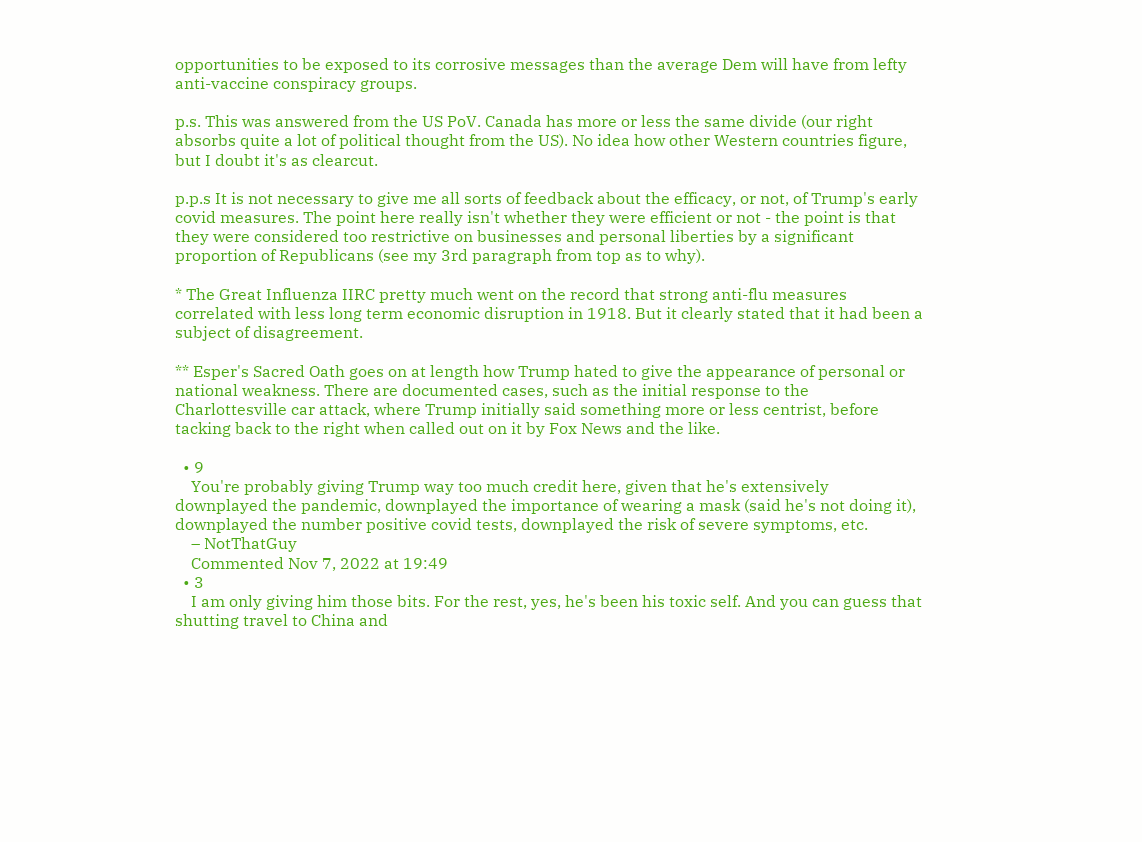opportunities to be exposed to its corrosive messages than the average Dem will have from lefty anti-vaccine conspiracy groups.

p.s. This was answered from the US PoV. Canada has more or less the same divide (our right absorbs quite a lot of political thought from the US). No idea how other Western countries figure, but I doubt it's as clearcut.

p.p.s It is not necessary to give me all sorts of feedback about the efficacy, or not, of Trump's early covid measures. The point here really isn't whether they were efficient or not - the point is that they were considered too restrictive on businesses and personal liberties by a significant proportion of Republicans (see my 3rd paragraph from top as to why).

* The Great Influenza IIRC pretty much went on the record that strong anti-flu measures correlated with less long term economic disruption in 1918. But it clearly stated that it had been a subject of disagreement.

** Esper's Sacred Oath goes on at length how Trump hated to give the appearance of personal or national weakness. There are documented cases, such as the initial response to the Charlottesville car attack, where Trump initially said something more or less centrist, before tacking back to the right when called out on it by Fox News and the like.

  • 9
    You're probably giving Trump way too much credit here, given that he's extensively downplayed the pandemic, downplayed the importance of wearing a mask (said he's not doing it), downplayed the number positive covid tests, downplayed the risk of severe symptoms, etc.
    – NotThatGuy
    Commented Nov 7, 2022 at 19:49
  • 3
    I am only giving him those bits. For the rest, yes, he's been his toxic self. And you can guess that shutting travel to China and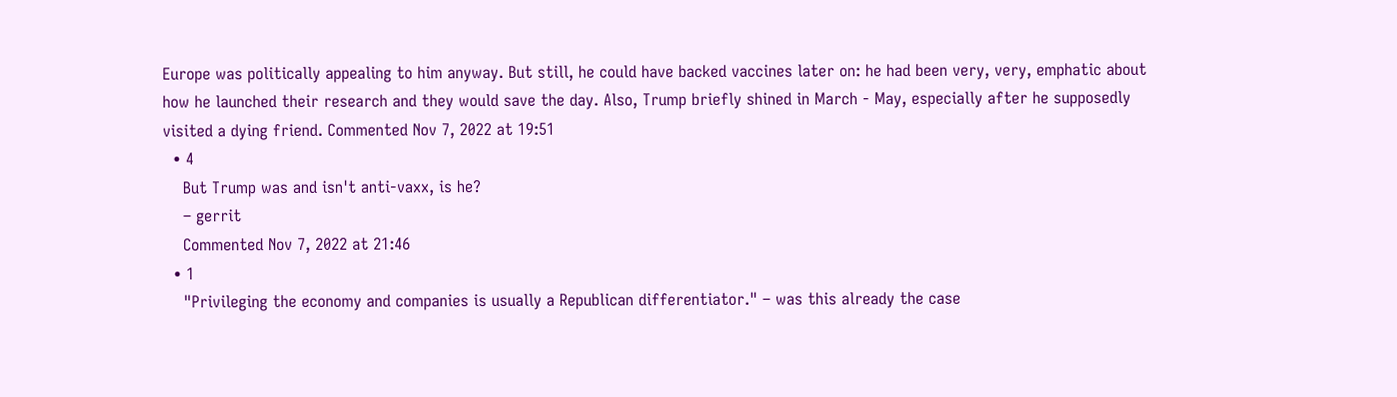Europe was politically appealing to him anyway. But still, he could have backed vaccines later on: he had been very, very, emphatic about how he launched their research and they would save the day. Also, Trump briefly shined in March - May, especially after he supposedly visited a dying friend. Commented Nov 7, 2022 at 19:51
  • 4
    But Trump was and isn't anti-vaxx, is he?
    – gerrit
    Commented Nov 7, 2022 at 21:46
  • 1
    "Privileging the economy and companies is usually a Republican differentiator." – was this already the case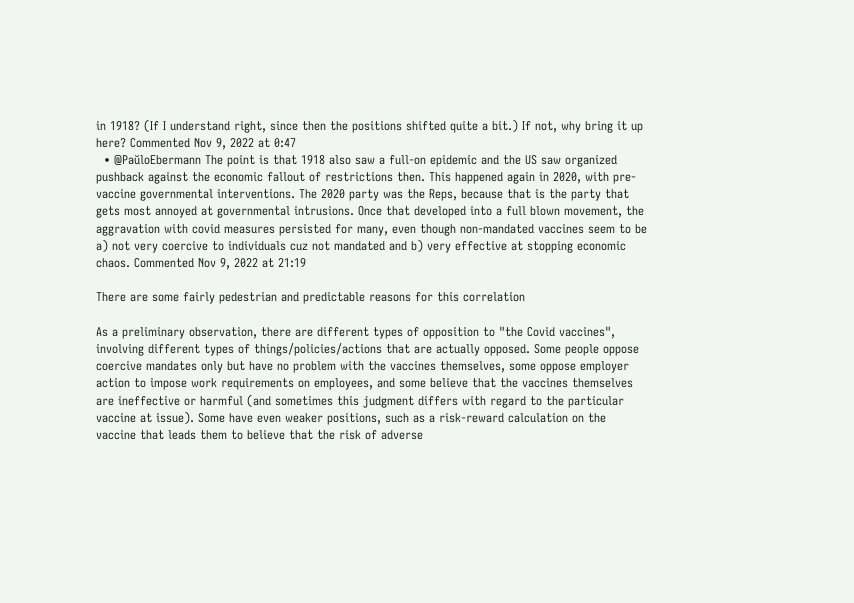in 1918? (If I understand right, since then the positions shifted quite a bit.) If not, why bring it up here? Commented Nov 9, 2022 at 0:47
  • @PaŭloEbermann The point is that 1918 also saw a full-on epidemic and the US saw organized pushback against the economic fallout of restrictions then. This happened again in 2020, with pre-vaccine governmental interventions. The 2020 party was the Reps, because that is the party that gets most annoyed at governmental intrusions. Once that developed into a full blown movement, the aggravation with covid measures persisted for many, even though non-mandated vaccines seem to be a) not very coercive to individuals cuz not mandated and b) very effective at stopping economic chaos. Commented Nov 9, 2022 at 21:19

There are some fairly pedestrian and predictable reasons for this correlation

As a preliminary observation, there are different types of opposition to "the Covid vaccines", involving different types of things/policies/actions that are actually opposed. Some people oppose coercive mandates only but have no problem with the vaccines themselves, some oppose employer action to impose work requirements on employees, and some believe that the vaccines themselves are ineffective or harmful (and sometimes this judgment differs with regard to the particular vaccine at issue). Some have even weaker positions, such as a risk-reward calculation on the vaccine that leads them to believe that the risk of adverse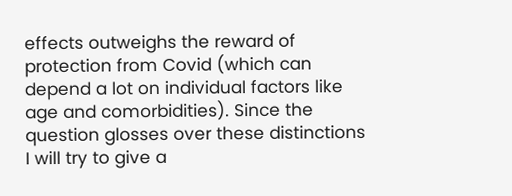effects outweighs the reward of protection from Covid (which can depend a lot on individual factors like age and comorbidities). Since the question glosses over these distinctions I will try to give a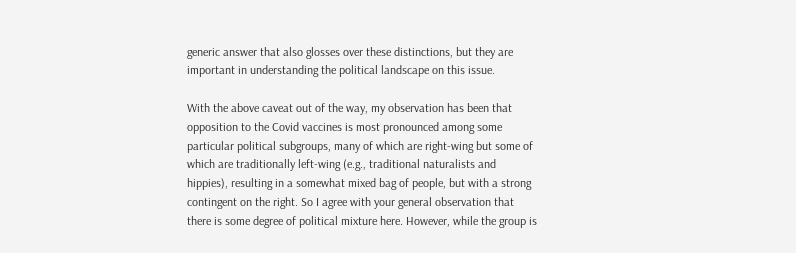generic answer that also glosses over these distinctions, but they are important in understanding the political landscape on this issue.

With the above caveat out of the way, my observation has been that opposition to the Covid vaccines is most pronounced among some particular political subgroups, many of which are right-wing but some of which are traditionally left-wing (e.g., traditional naturalists and hippies), resulting in a somewhat mixed bag of people, but with a strong contingent on the right. So I agree with your general observation that there is some degree of political mixture here. However, while the group is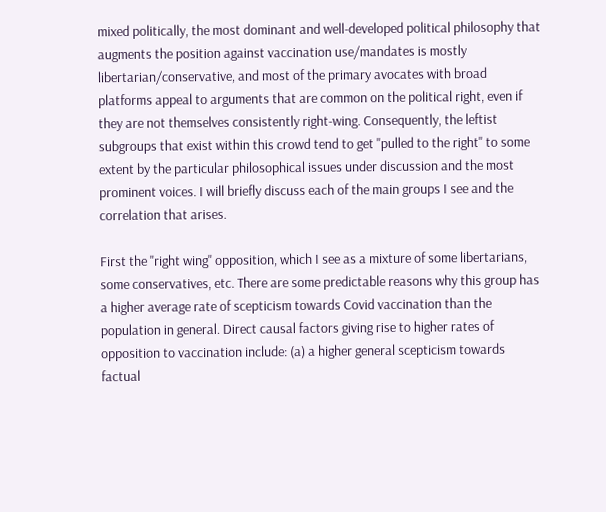mixed politically, the most dominant and well-developed political philosophy that augments the position against vaccination use/mandates is mostly libertarian/conservative, and most of the primary avocates with broad platforms appeal to arguments that are common on the political right, even if they are not themselves consistently right-wing. Consequently, the leftist subgroups that exist within this crowd tend to get "pulled to the right" to some extent by the particular philosophical issues under discussion and the most prominent voices. I will briefly discuss each of the main groups I see and the correlation that arises.

First the "right wing" opposition, which I see as a mixture of some libertarians, some conservatives, etc. There are some predictable reasons why this group has a higher average rate of scepticism towards Covid vaccination than the population in general. Direct causal factors giving rise to higher rates of opposition to vaccination include: (a) a higher general scepticism towards factual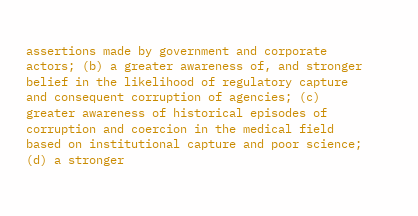assertions made by government and corporate actors; (b) a greater awareness of, and stronger belief in the likelihood of regulatory capture and consequent corruption of agencies; (c) greater awareness of historical episodes of corruption and coercion in the medical field based on institutional capture and poor science; (d) a stronger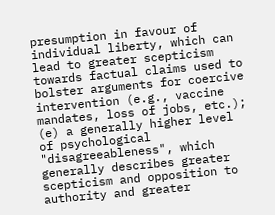presumption in favour of individual liberty, which can lead to greater scepticism towards factual claims used to bolster arguments for coercive intervention (e.g., vaccine mandates, loss of jobs, etc.); (e) a generally higher level of psychological "disagreeableness", which generally describes greater scepticism and opposition to authority and greater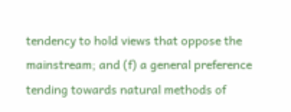tendency to hold views that oppose the mainstream; and (f) a general preference tending towards natural methods of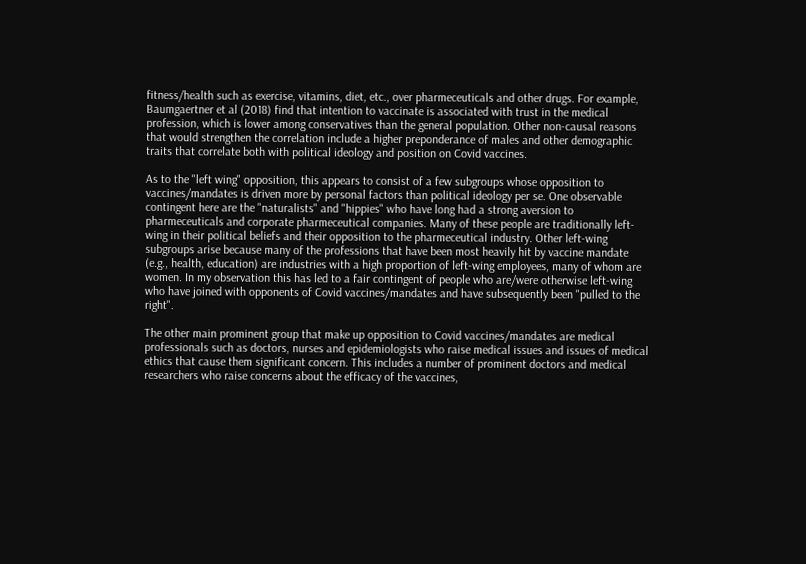fitness/health such as exercise, vitamins, diet, etc., over pharmeceuticals and other drugs. For example, Baumgaertner et al (2018) find that intention to vaccinate is associated with trust in the medical profession, which is lower among conservatives than the general population. Other non-causal reasons that would strengthen the correlation include a higher preponderance of males and other demographic traits that correlate both with political ideology and position on Covid vaccines.

As to the "left wing" opposition, this appears to consist of a few subgroups whose opposition to vaccines/mandates is driven more by personal factors than political ideology per se. One observable contingent here are the "naturalists" and "hippies" who have long had a strong aversion to pharmeceuticals and corporate pharmeceutical companies. Many of these people are traditionally left-wing in their political beliefs and their opposition to the pharmeceutical industry. Other left-wing subgroups arise because many of the professions that have been most heavily hit by vaccine mandate (e.g., health, education) are industries with a high proportion of left-wing employees, many of whom are women. In my observation this has led to a fair contingent of people who are/were otherwise left-wing who have joined with opponents of Covid vaccines/mandates and have subsequently been "pulled to the right".

The other main prominent group that make up opposition to Covid vaccines/mandates are medical professionals such as doctors, nurses and epidemiologists who raise medical issues and issues of medical ethics that cause them significant concern. This includes a number of prominent doctors and medical researchers who raise concerns about the efficacy of the vaccines,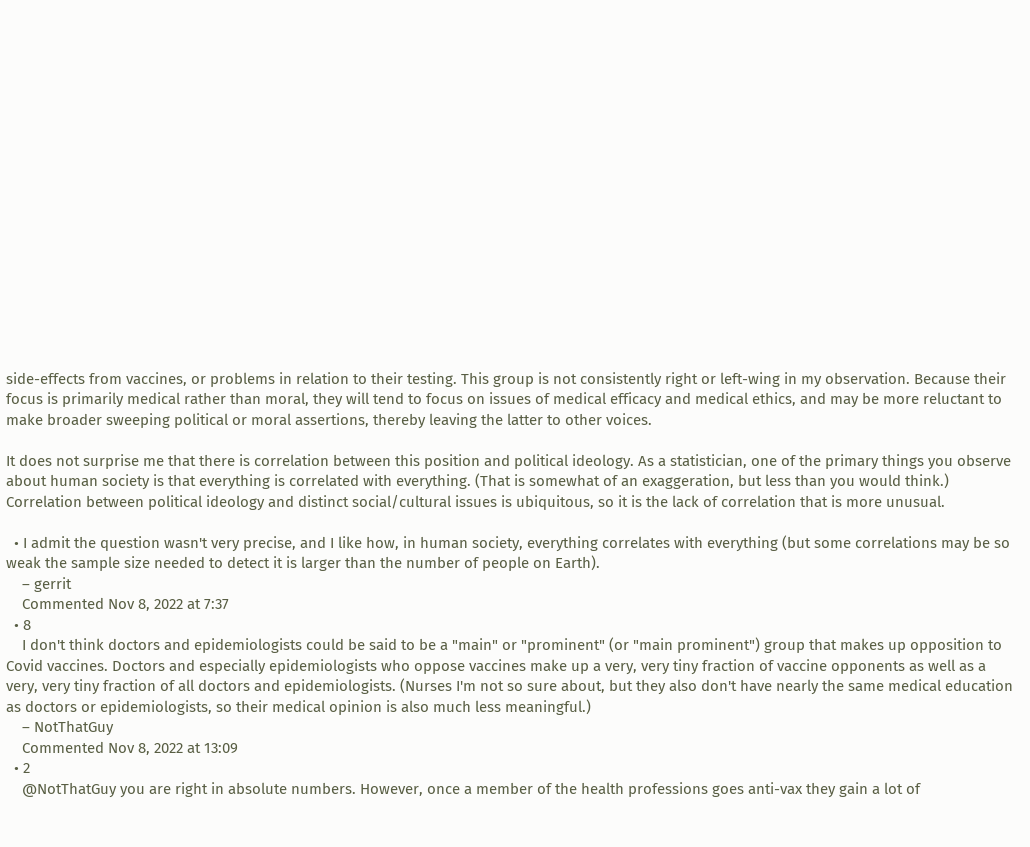side-effects from vaccines, or problems in relation to their testing. This group is not consistently right or left-wing in my observation. Because their focus is primarily medical rather than moral, they will tend to focus on issues of medical efficacy and medical ethics, and may be more reluctant to make broader sweeping political or moral assertions, thereby leaving the latter to other voices.

It does not surprise me that there is correlation between this position and political ideology. As a statistician, one of the primary things you observe about human society is that everything is correlated with everything. (That is somewhat of an exaggeration, but less than you would think.) Correlation between political ideology and distinct social/cultural issues is ubiquitous, so it is the lack of correlation that is more unusual.

  • I admit the question wasn't very precise, and I like how, in human society, everything correlates with everything (but some correlations may be so weak the sample size needed to detect it is larger than the number of people on Earth).
    – gerrit
    Commented Nov 8, 2022 at 7:37
  • 8
    I don't think doctors and epidemiologists could be said to be a "main" or "prominent" (or "main prominent") group that makes up opposition to Covid vaccines. Doctors and especially epidemiologists who oppose vaccines make up a very, very tiny fraction of vaccine opponents as well as a very, very tiny fraction of all doctors and epidemiologists. (Nurses I'm not so sure about, but they also don't have nearly the same medical education as doctors or epidemiologists, so their medical opinion is also much less meaningful.)
    – NotThatGuy
    Commented Nov 8, 2022 at 13:09
  • 2
    @NotThatGuy you are right in absolute numbers. However, once a member of the health professions goes anti-vax they gain a lot of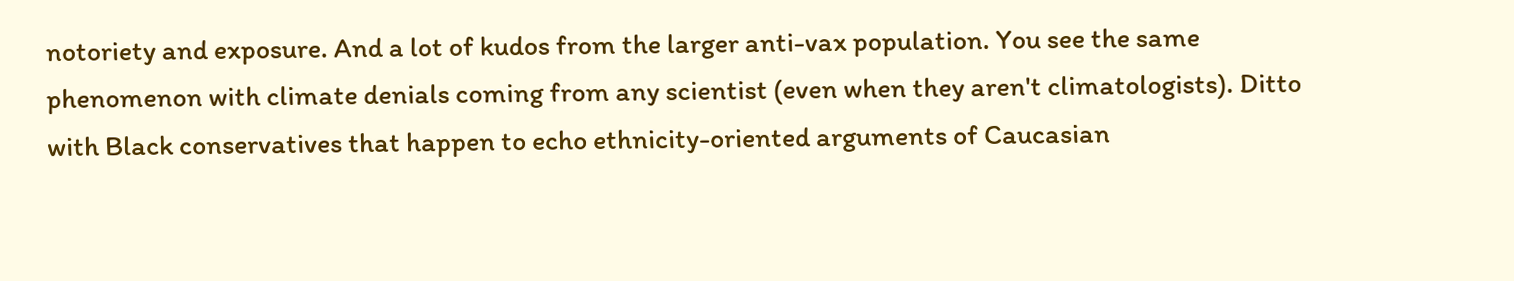notoriety and exposure. And a lot of kudos from the larger anti-vax population. You see the same phenomenon with climate denials coming from any scientist (even when they aren't climatologists). Ditto with Black conservatives that happen to echo ethnicity-oriented arguments of Caucasian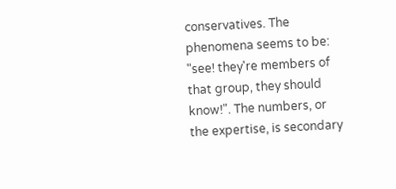conservatives. The phenomena seems to be: "see! they're members of that group, they should know!". The numbers, or the expertise, is secondary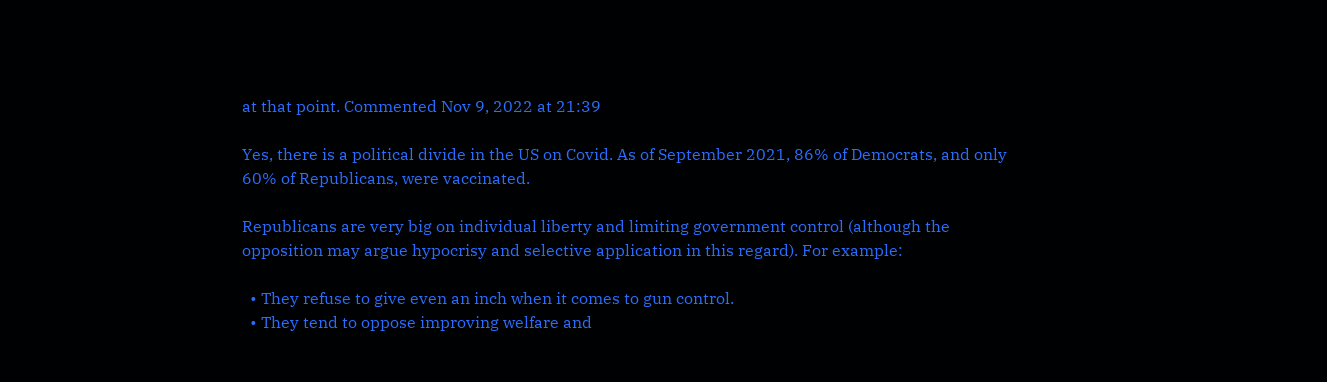at that point. Commented Nov 9, 2022 at 21:39

Yes, there is a political divide in the US on Covid. As of September 2021, 86% of Democrats, and only 60% of Republicans, were vaccinated.

Republicans are very big on individual liberty and limiting government control (although the opposition may argue hypocrisy and selective application in this regard). For example:

  • They refuse to give even an inch when it comes to gun control.
  • They tend to oppose improving welfare and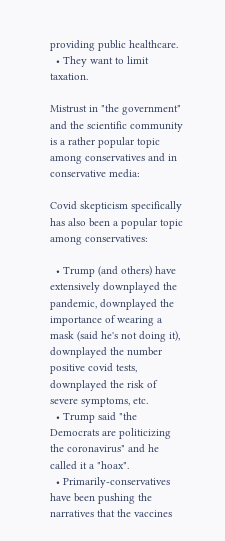providing public healthcare.
  • They want to limit taxation.

Mistrust in "the government" and the scientific community is a rather popular topic among conservatives and in conservative media:

Covid skepticism specifically has also been a popular topic among conservatives:

  • Trump (and others) have extensively downplayed the pandemic, downplayed the importance of wearing a mask (said he's not doing it), downplayed the number positive covid tests, downplayed the risk of severe symptoms, etc.
  • Trump said "the Democrats are politicizing the coronavirus" and he called it a "hoax".
  • Primarily-conservatives have been pushing the narratives that the vaccines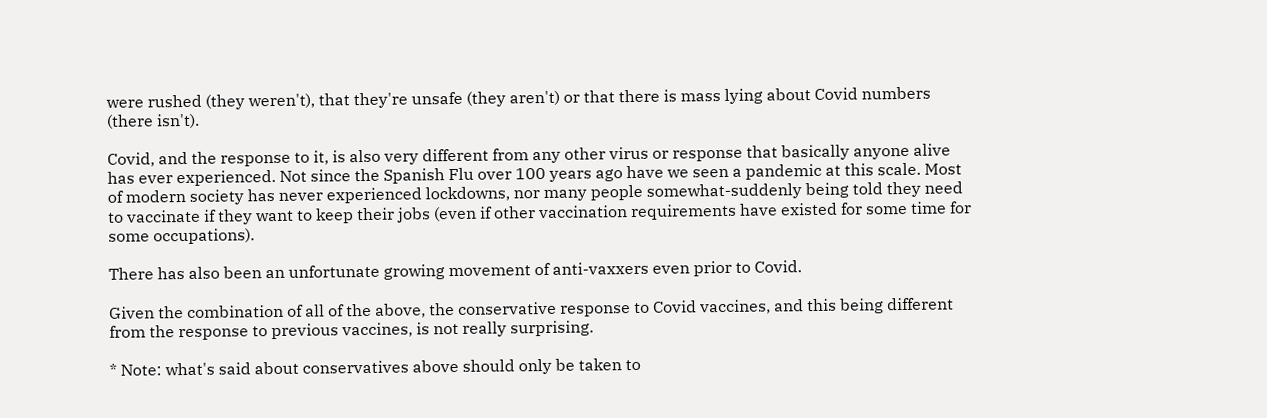were rushed (they weren't), that they're unsafe (they aren't) or that there is mass lying about Covid numbers (there isn't).

Covid, and the response to it, is also very different from any other virus or response that basically anyone alive has ever experienced. Not since the Spanish Flu over 100 years ago have we seen a pandemic at this scale. Most of modern society has never experienced lockdowns, nor many people somewhat-suddenly being told they need to vaccinate if they want to keep their jobs (even if other vaccination requirements have existed for some time for some occupations).

There has also been an unfortunate growing movement of anti-vaxxers even prior to Covid.

Given the combination of all of the above, the conservative response to Covid vaccines, and this being different from the response to previous vaccines, is not really surprising.

* Note: what's said about conservatives above should only be taken to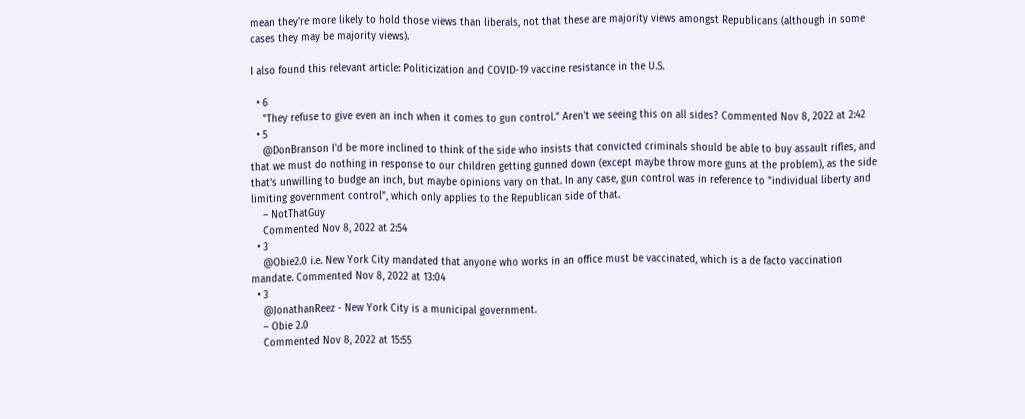mean they're more likely to hold those views than liberals, not that these are majority views amongst Republicans (although in some cases they may be majority views).

I also found this relevant article: Politicization and COVID-19 vaccine resistance in the U.S.

  • 6
    "They refuse to give even an inch when it comes to gun control." Aren't we seeing this on all sides? Commented Nov 8, 2022 at 2:42
  • 5
    @DonBranson I'd be more inclined to think of the side who insists that convicted criminals should be able to buy assault rifles, and that we must do nothing in response to our children getting gunned down (except maybe throw more guns at the problem), as the side that's unwilling to budge an inch, but maybe opinions vary on that. In any case, gun control was in reference to "individual liberty and limiting government control", which only applies to the Republican side of that.
    – NotThatGuy
    Commented Nov 8, 2022 at 2:54
  • 3
    @Obie2.0 i.e. New York City mandated that anyone who works in an office must be vaccinated, which is a de facto vaccination mandate. Commented Nov 8, 2022 at 13:04
  • 3
    @JonathanReez - New York City is a municipal government.
    – Obie 2.0
    Commented Nov 8, 2022 at 15:55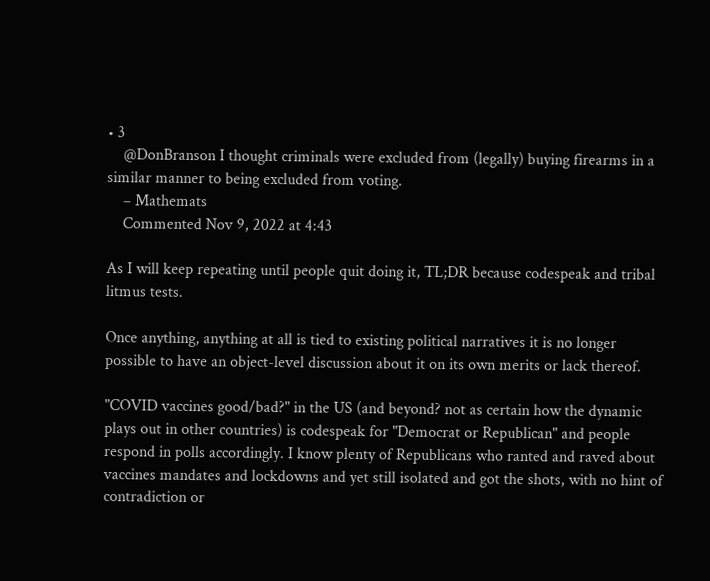• 3
    @DonBranson I thought criminals were excluded from (legally) buying firearms in a similar manner to being excluded from voting.
    – Mathemats
    Commented Nov 9, 2022 at 4:43

As I will keep repeating until people quit doing it, TL;DR because codespeak and tribal litmus tests.

Once anything, anything at all is tied to existing political narratives it is no longer possible to have an object-level discussion about it on its own merits or lack thereof.

"COVID vaccines good/bad?" in the US (and beyond? not as certain how the dynamic plays out in other countries) is codespeak for "Democrat or Republican" and people respond in polls accordingly. I know plenty of Republicans who ranted and raved about vaccines mandates and lockdowns and yet still isolated and got the shots, with no hint of contradiction or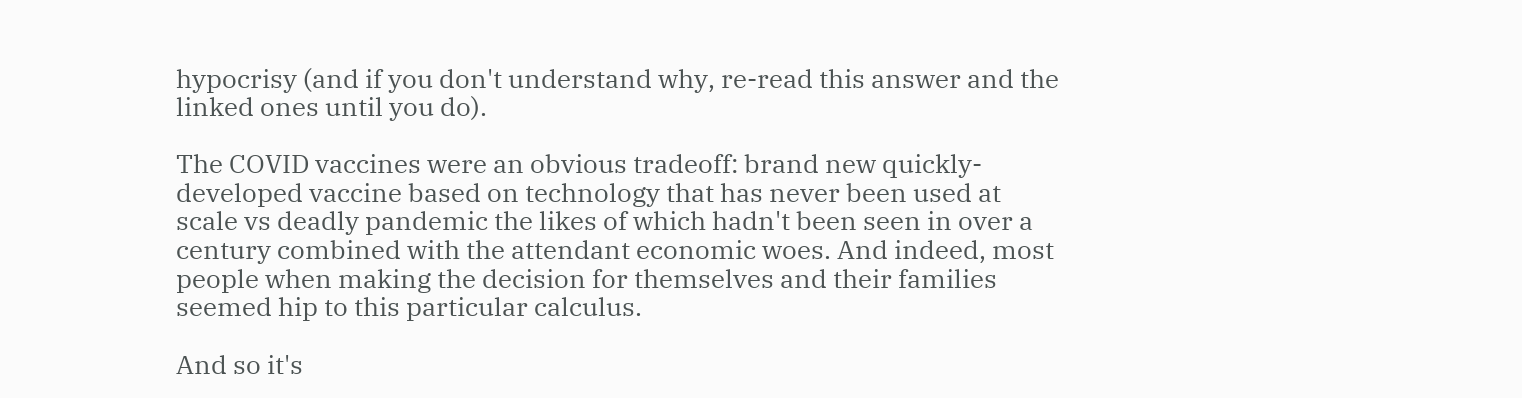hypocrisy (and if you don't understand why, re-read this answer and the linked ones until you do).

The COVID vaccines were an obvious tradeoff: brand new quickly-developed vaccine based on technology that has never been used at scale vs deadly pandemic the likes of which hadn't been seen in over a century combined with the attendant economic woes. And indeed, most people when making the decision for themselves and their families seemed hip to this particular calculus.

And so it's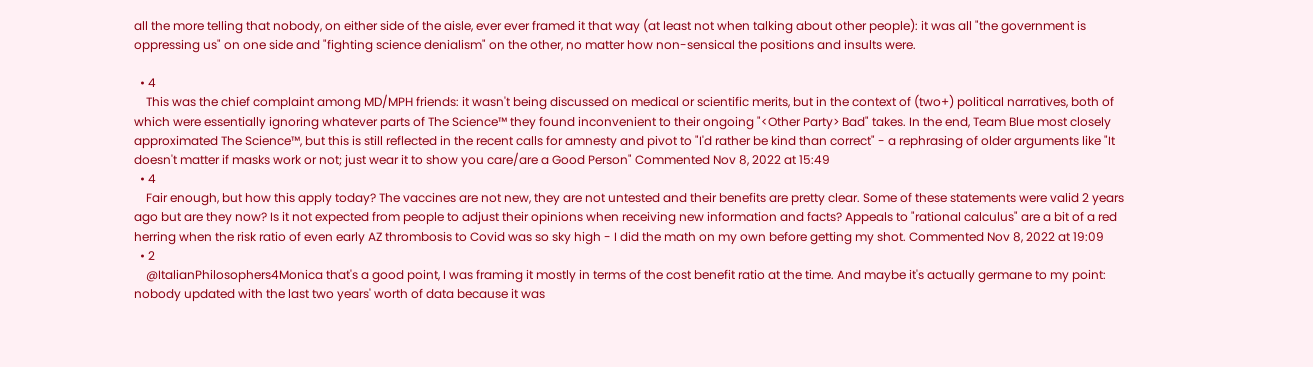all the more telling that nobody, on either side of the aisle, ever ever framed it that way (at least not when talking about other people): it was all "the government is oppressing us" on one side and "fighting science denialism" on the other, no matter how non-sensical the positions and insults were.

  • 4
    This was the chief complaint among MD/MPH friends: it wasn't being discussed on medical or scientific merits, but in the context of (two+) political narratives, both of which were essentially ignoring whatever parts of The Science™ they found inconvenient to their ongoing "<Other Party> Bad" takes. In the end, Team Blue most closely approximated The Science™, but this is still reflected in the recent calls for amnesty and pivot to "I'd rather be kind than correct" - a rephrasing of older arguments like "It doesn't matter if masks work or not; just wear it to show you care/are a Good Person" Commented Nov 8, 2022 at 15:49
  • 4
    Fair enough, but how this apply today? The vaccines are not new, they are not untested and their benefits are pretty clear. Some of these statements were valid 2 years ago but are they now? Is it not expected from people to adjust their opinions when receiving new information and facts? Appeals to "rational calculus" are a bit of a red herring when the risk ratio of even early AZ thrombosis to Covid was so sky high - I did the math on my own before getting my shot. Commented Nov 8, 2022 at 19:09
  • 2
    @ItalianPhilosophers4Monica that's a good point, I was framing it mostly in terms of the cost benefit ratio at the time. And maybe it's actually germane to my point: nobody updated with the last two years' worth of data because it was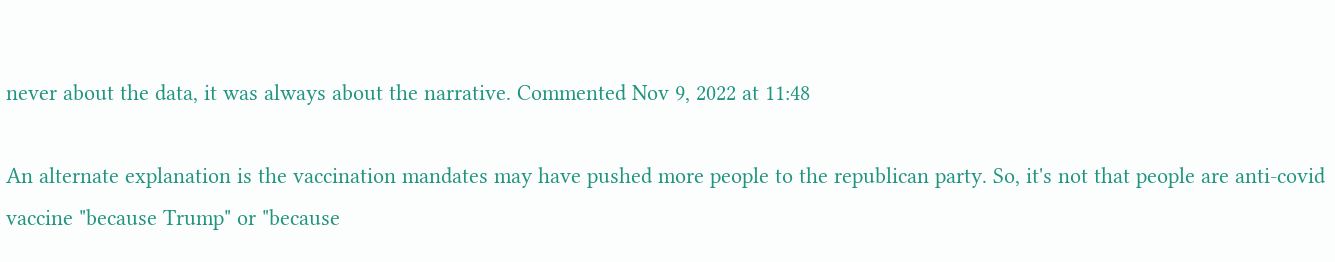never about the data, it was always about the narrative. Commented Nov 9, 2022 at 11:48

An alternate explanation is the vaccination mandates may have pushed more people to the republican party. So, it's not that people are anti-covid vaccine "because Trump" or "because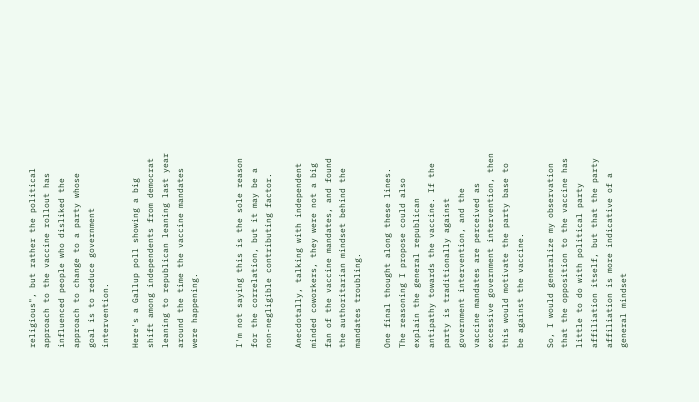religious", but rather the political approach to the vaccine rollout has influenced people who disliked the approach to change to a party whose goal is to reduce government intervention.

Here's a Gallup poll showing a big shift among independents from democrat leaning to republican leaning last year around the time the vaccine mandates were happening.


I'm not saying this is the sole reason for the correlation, but it may be a non-negligible contributing factor.

Anecdotally, talking with independent minded coworkers, they were not a big fan of the vaccine mandates, and found the authoritarian mindset behind the mandates troubling.

One final thought along these lines. The reasoning I propose could also explain the general republican antipathy towards the vaccine. If the party is traditionally against government intervention, and the vaccine mandates are perceived as excessive government intervention, then this would motivate the party base to be against the vaccine.

So, I would generalize my observation that the opposition to the vaccine has little to do with political party affiliation itself, but that the party affiliation is more indicative of a general mindset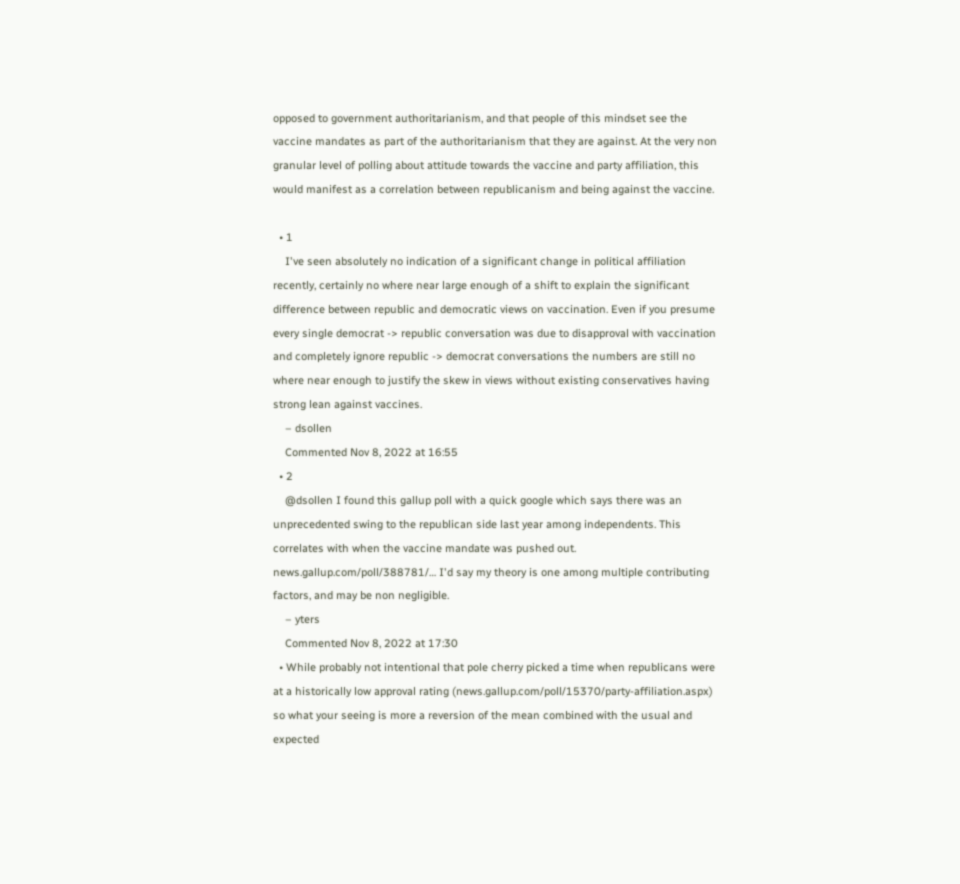opposed to government authoritarianism, and that people of this mindset see the vaccine mandates as part of the authoritarianism that they are against. At the very non granular level of polling about attitude towards the vaccine and party affiliation, this would manifest as a correlation between republicanism and being against the vaccine.

  • 1
    I've seen absolutely no indication of a significant change in political affiliation recently, certainly no where near large enough of a shift to explain the significant difference between republic and democratic views on vaccination. Even if you presume every single democrat -> republic conversation was due to disapproval with vaccination and completely ignore republic -> democrat conversations the numbers are still no where near enough to justify the skew in views without existing conservatives having strong lean against vaccines.
    – dsollen
    Commented Nov 8, 2022 at 16:55
  • 2
    @dsollen I found this gallup poll with a quick google which says there was an unprecedented swing to the republican side last year among independents. This correlates with when the vaccine mandate was pushed out. news.gallup.com/poll/388781/… I'd say my theory is one among multiple contributing factors, and may be non negligible.
    – yters
    Commented Nov 8, 2022 at 17:30
  • While probably not intentional that pole cherry picked a time when republicans were at a historically low approval rating (news.gallup.com/poll/15370/party-affiliation.aspx) so what your seeing is more a reversion of the mean combined with the usual and expected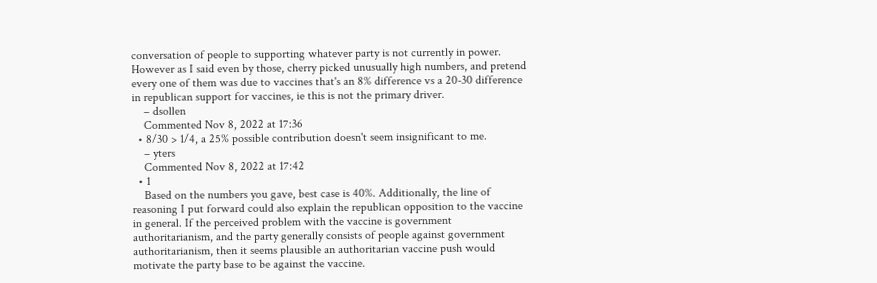conversation of people to supporting whatever party is not currently in power. However as I said even by those, cherry picked unusually high numbers, and pretend every one of them was due to vaccines that's an 8% difference vs a 20-30 difference in republican support for vaccines, ie this is not the primary driver.
    – dsollen
    Commented Nov 8, 2022 at 17:36
  • 8/30 > 1/4, a 25% possible contribution doesn't seem insignificant to me.
    – yters
    Commented Nov 8, 2022 at 17:42
  • 1
    Based on the numbers you gave, best case is 40%. Additionally, the line of reasoning I put forward could also explain the republican opposition to the vaccine in general. If the perceived problem with the vaccine is government authoritarianism, and the party generally consists of people against government authoritarianism, then it seems plausible an authoritarian vaccine push would motivate the party base to be against the vaccine.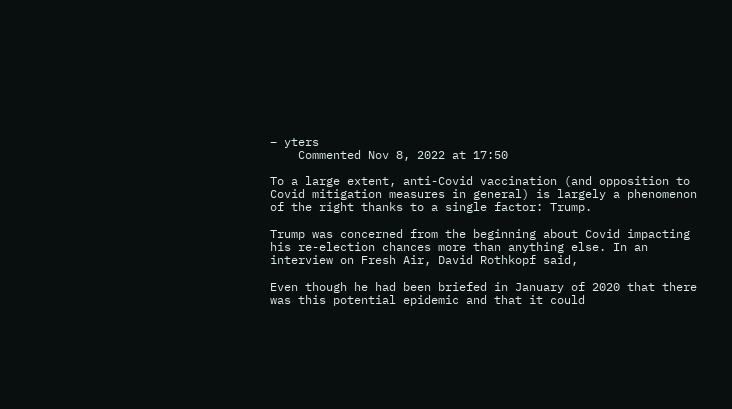– yters
    Commented Nov 8, 2022 at 17:50

To a large extent, anti-Covid vaccination (and opposition to Covid mitigation measures in general) is largely a phenomenon of the right thanks to a single factor: Trump.

Trump was concerned from the beginning about Covid impacting his re-election chances more than anything else. In an interview on Fresh Air, David Rothkopf said,

Even though he had been briefed in January of 2020 that there was this potential epidemic and that it could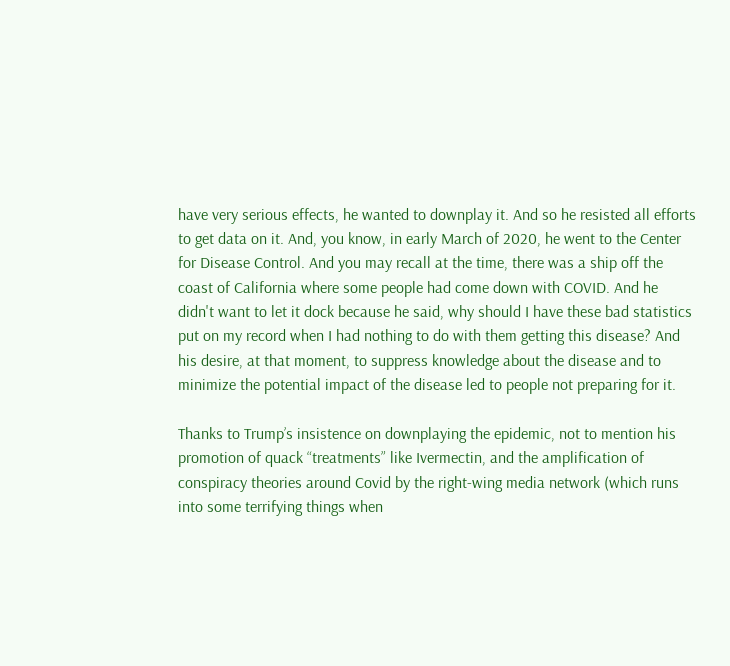have very serious effects, he wanted to downplay it. And so he resisted all efforts to get data on it. And, you know, in early March of 2020, he went to the Center for Disease Control. And you may recall at the time, there was a ship off the coast of California where some people had come down with COVID. And he didn't want to let it dock because he said, why should I have these bad statistics put on my record when I had nothing to do with them getting this disease? And his desire, at that moment, to suppress knowledge about the disease and to minimize the potential impact of the disease led to people not preparing for it.

Thanks to Trump’s insistence on downplaying the epidemic, not to mention his promotion of quack “treatments” like Ivermectin, and the amplification of conspiracy theories around Covid by the right-wing media network (which runs into some terrifying things when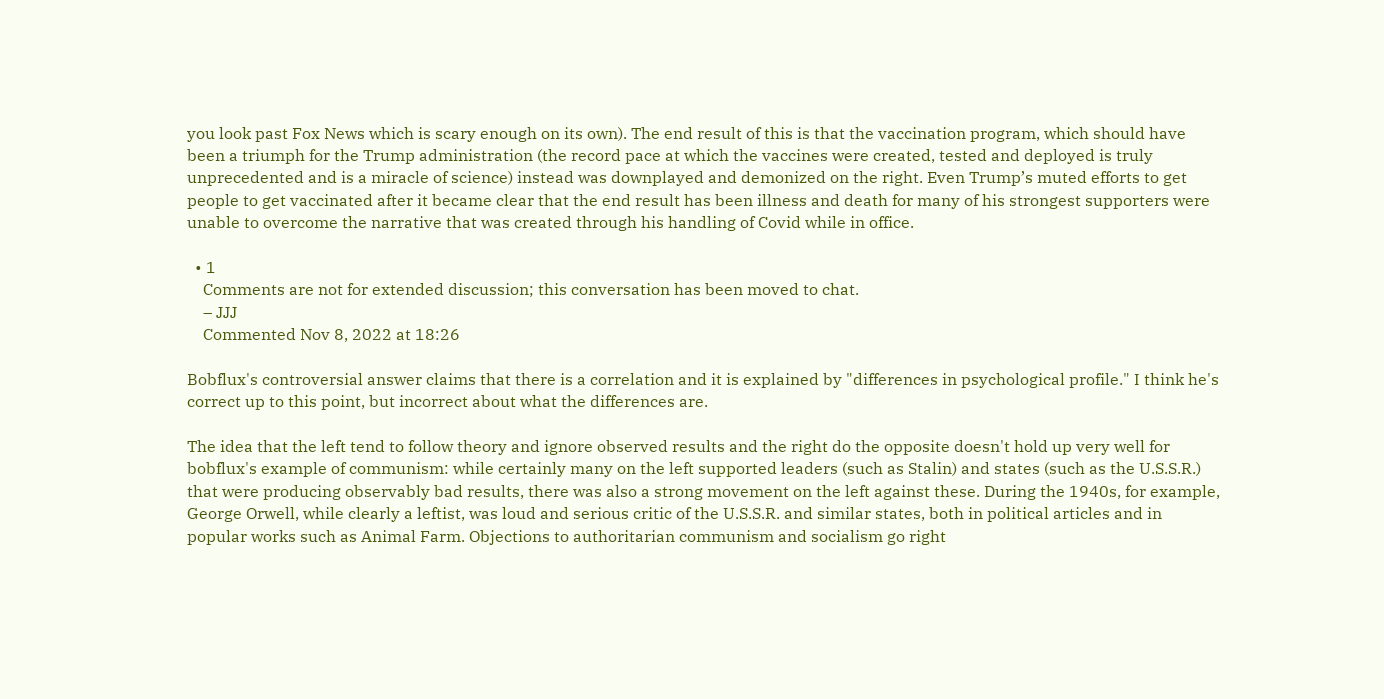you look past Fox News which is scary enough on its own). The end result of this is that the vaccination program, which should have been a triumph for the Trump administration (the record pace at which the vaccines were created, tested and deployed is truly unprecedented and is a miracle of science) instead was downplayed and demonized on the right. Even Trump’s muted efforts to get people to get vaccinated after it became clear that the end result has been illness and death for many of his strongest supporters were unable to overcome the narrative that was created through his handling of Covid while in office.

  • 1
    Comments are not for extended discussion; this conversation has been moved to chat.
    – JJJ
    Commented Nov 8, 2022 at 18:26

Bobflux's controversial answer claims that there is a correlation and it is explained by "differences in psychological profile." I think he's correct up to this point, but incorrect about what the differences are.

The idea that the left tend to follow theory and ignore observed results and the right do the opposite doesn't hold up very well for bobflux's example of communism: while certainly many on the left supported leaders (such as Stalin) and states (such as the U.S.S.R.) that were producing observably bad results, there was also a strong movement on the left against these. During the 1940s, for example, George Orwell, while clearly a leftist, was loud and serious critic of the U.S.S.R. and similar states, both in political articles and in popular works such as Animal Farm. Objections to authoritarian communism and socialism go right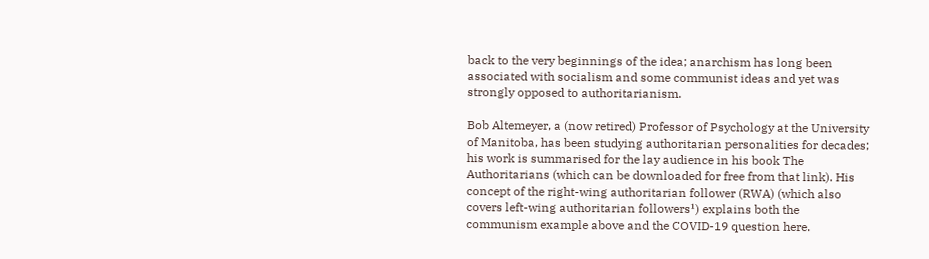back to the very beginnings of the idea; anarchism has long been associated with socialism and some communist ideas and yet was strongly opposed to authoritarianism.

Bob Altemeyer, a (now retired) Professor of Psychology at the University of Manitoba, has been studying authoritarian personalities for decades; his work is summarised for the lay audience in his book The Authoritarians (which can be downloaded for free from that link). His concept of the right-wing authoritarian follower (RWA) (which also covers left-wing authoritarian followers¹) explains both the communism example above and the COVID-19 question here.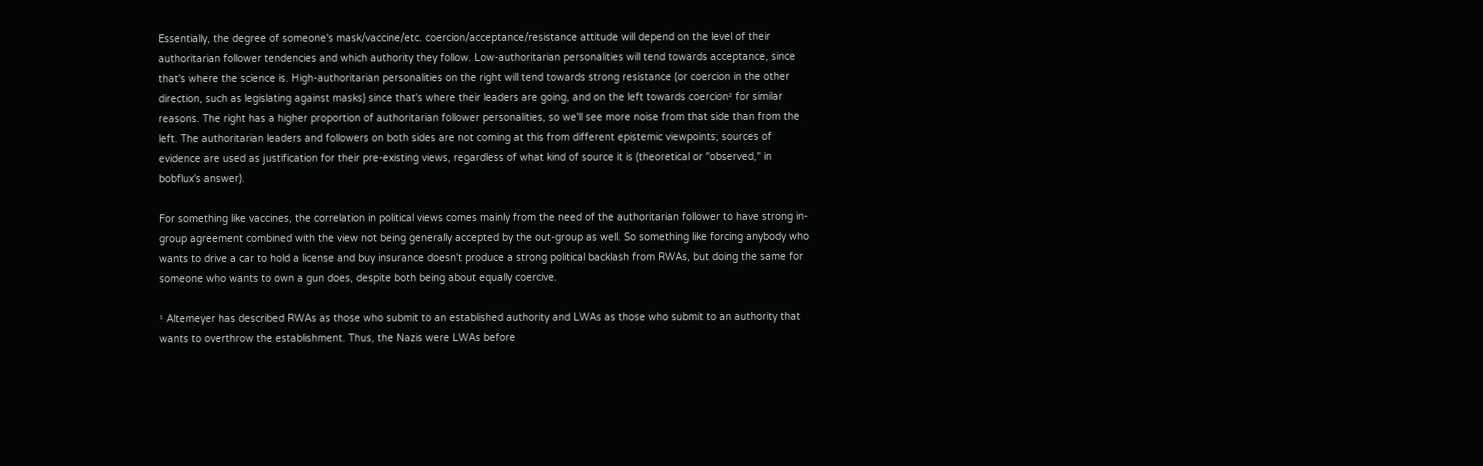Essentially, the degree of someone's mask/vaccine/etc. coercion/acceptance/resistance attitude will depend on the level of their authoritarian follower tendencies and which authority they follow. Low-authoritarian personalities will tend towards acceptance, since that's where the science is. High-authoritarian personalities on the right will tend towards strong resistance (or coercion in the other direction, such as legislating against masks) since that's where their leaders are going, and on the left towards coercion² for similar reasons. The right has a higher proportion of authoritarian follower personalities, so we'll see more noise from that side than from the left. The authoritarian leaders and followers on both sides are not coming at this from different epistemic viewpoints; sources of evidence are used as justification for their pre-existing views, regardless of what kind of source it is (theoretical or "observed," in bobflux's answer).

For something like vaccines, the correlation in political views comes mainly from the need of the authoritarian follower to have strong in-group agreement combined with the view not being generally accepted by the out-group as well. So something like forcing anybody who wants to drive a car to hold a license and buy insurance doesn't produce a strong political backlash from RWAs, but doing the same for someone who wants to own a gun does, despite both being about equally coercive.

¹ Altemeyer has described RWAs as those who submit to an established authority and LWAs as those who submit to an authority that wants to overthrow the establishment. Thus, the Nazis were LWAs before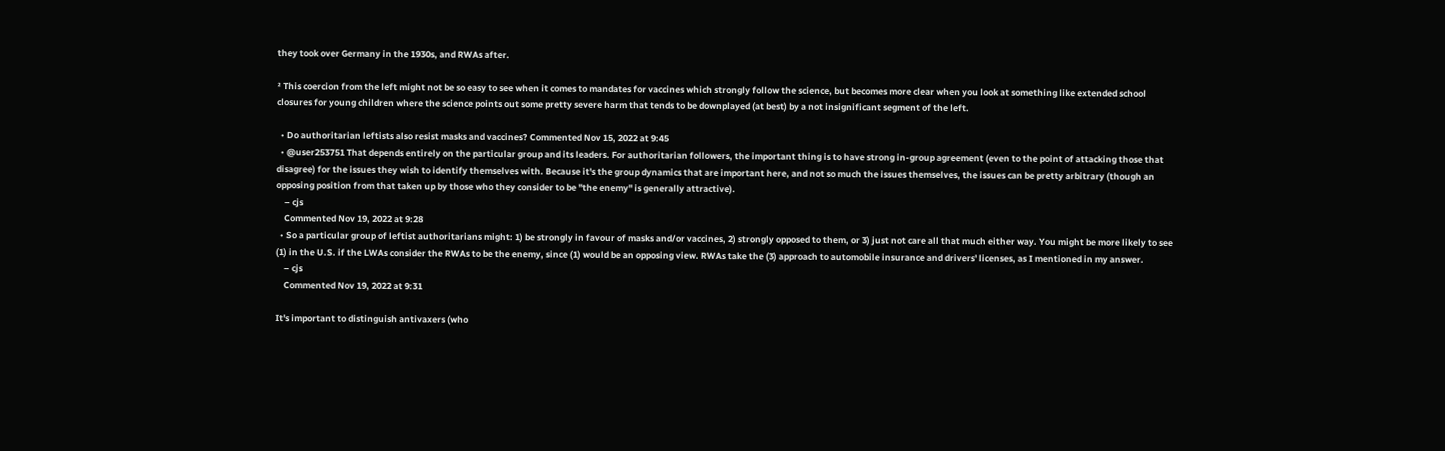they took over Germany in the 1930s, and RWAs after.

² This coercion from the left might not be so easy to see when it comes to mandates for vaccines which strongly follow the science, but becomes more clear when you look at something like extended school closures for young children where the science points out some pretty severe harm that tends to be downplayed (at best) by a not insignificant segment of the left.

  • Do authoritarian leftists also resist masks and vaccines? Commented Nov 15, 2022 at 9:45
  • @user253751 That depends entirely on the particular group and its leaders. For authoritarian followers, the important thing is to have strong in-group agreement (even to the point of attacking those that disagree) for the issues they wish to identify themselves with. Because it's the group dynamics that are important here, and not so much the issues themselves, the issues can be pretty arbitrary (though an opposing position from that taken up by those who they consider to be "the enemy" is generally attractive).
    – cjs
    Commented Nov 19, 2022 at 9:28
  • So a particular group of leftist authoritarians might: 1) be strongly in favour of masks and/or vaccines, 2) strongly opposed to them, or 3) just not care all that much either way. You might be more likely to see (1) in the U.S. if the LWAs consider the RWAs to be the enemy, since (1) would be an opposing view. RWAs take the (3) approach to automobile insurance and drivers' licenses, as I mentioned in my answer.
    – cjs
    Commented Nov 19, 2022 at 9:31

It's important to distinguish antivaxers (who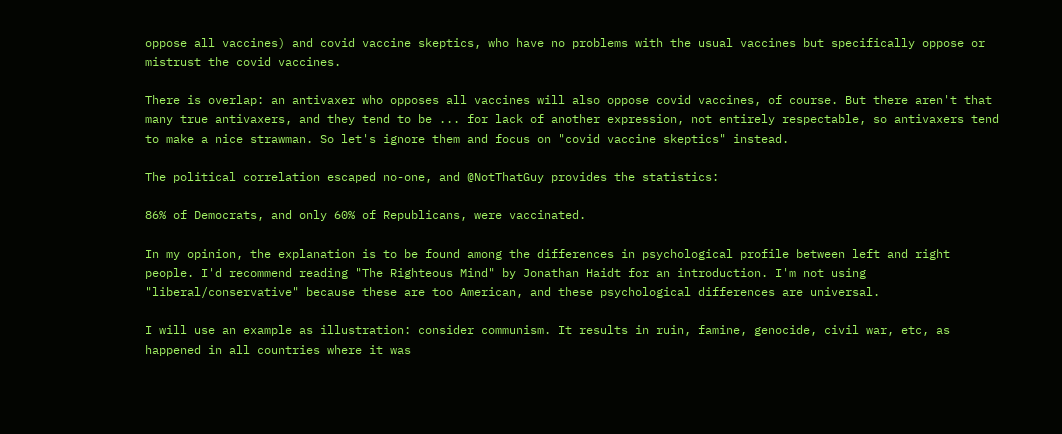oppose all vaccines) and covid vaccine skeptics, who have no problems with the usual vaccines but specifically oppose or mistrust the covid vaccines.

There is overlap: an antivaxer who opposes all vaccines will also oppose covid vaccines, of course. But there aren't that many true antivaxers, and they tend to be ... for lack of another expression, not entirely respectable, so antivaxers tend to make a nice strawman. So let's ignore them and focus on "covid vaccine skeptics" instead.

The political correlation escaped no-one, and @NotThatGuy provides the statistics:

86% of Democrats, and only 60% of Republicans, were vaccinated.

In my opinion, the explanation is to be found among the differences in psychological profile between left and right people. I'd recommend reading "The Righteous Mind" by Jonathan Haidt for an introduction. I'm not using "liberal/conservative" because these are too American, and these psychological differences are universal.

I will use an example as illustration: consider communism. It results in ruin, famine, genocide, civil war, etc, as happened in all countries where it was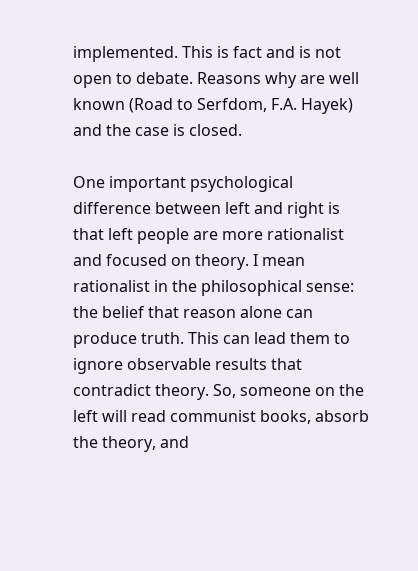implemented. This is fact and is not open to debate. Reasons why are well known (Road to Serfdom, F.A. Hayek) and the case is closed.

One important psychological difference between left and right is that left people are more rationalist and focused on theory. I mean rationalist in the philosophical sense: the belief that reason alone can produce truth. This can lead them to ignore observable results that contradict theory. So, someone on the left will read communist books, absorb the theory, and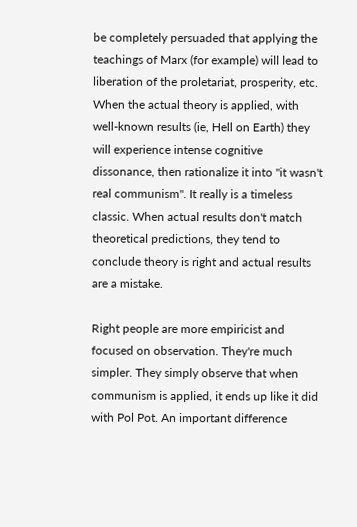be completely persuaded that applying the teachings of Marx (for example) will lead to liberation of the proletariat, prosperity, etc. When the actual theory is applied, with well-known results (ie, Hell on Earth) they will experience intense cognitive dissonance, then rationalize it into "it wasn't real communism". It really is a timeless classic. When actual results don't match theoretical predictions, they tend to conclude theory is right and actual results are a mistake.

Right people are more empiricist and focused on observation. They're much simpler. They simply observe that when communism is applied, it ends up like it did with Pol Pot. An important difference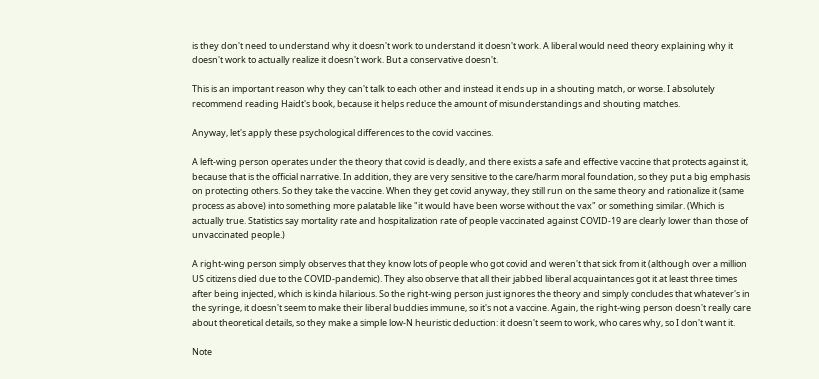is they don't need to understand why it doesn't work to understand it doesn't work. A liberal would need theory explaining why it doesn't work to actually realize it doesn't work. But a conservative doesn't.

This is an important reason why they can't talk to each other and instead it ends up in a shouting match, or worse. I absolutely recommend reading Haidt's book, because it helps reduce the amount of misunderstandings and shouting matches.

Anyway, let's apply these psychological differences to the covid vaccines.

A left-wing person operates under the theory that covid is deadly, and there exists a safe and effective vaccine that protects against it, because that is the official narrative. In addition, they are very sensitive to the care/harm moral foundation, so they put a big emphasis on protecting others. So they take the vaccine. When they get covid anyway, they still run on the same theory and rationalize it (same process as above) into something more palatable like "it would have been worse without the vax" or something similar. (Which is actually true. Statistics say mortality rate and hospitalization rate of people vaccinated against COVID-19 are clearly lower than those of unvaccinated people.)

A right-wing person simply observes that they know lots of people who got covid and weren't that sick from it (although over a million US citizens died due to the COVID-pandemic). They also observe that all their jabbed liberal acquaintances got it at least three times after being injected, which is kinda hilarious. So the right-wing person just ignores the theory and simply concludes that whatever's in the syringe, it doesn't seem to make their liberal buddies immune, so it's not a vaccine. Again, the right-wing person doesn't really care about theoretical details, so they make a simple low-N heuristic deduction: it doesn't seem to work, who cares why, so I don't want it.

Note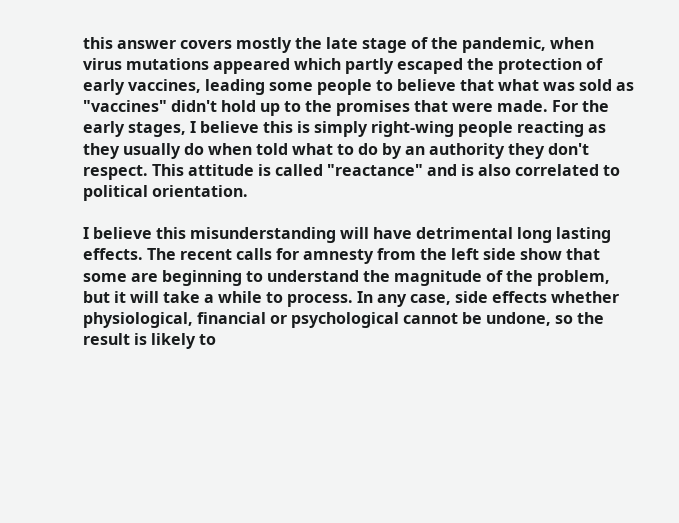this answer covers mostly the late stage of the pandemic, when virus mutations appeared which partly escaped the protection of early vaccines, leading some people to believe that what was sold as "vaccines" didn't hold up to the promises that were made. For the early stages, I believe this is simply right-wing people reacting as they usually do when told what to do by an authority they don't respect. This attitude is called "reactance" and is also correlated to political orientation.

I believe this misunderstanding will have detrimental long lasting effects. The recent calls for amnesty from the left side show that some are beginning to understand the magnitude of the problem, but it will take a while to process. In any case, side effects whether physiological, financial or psychological cannot be undone, so the result is likely to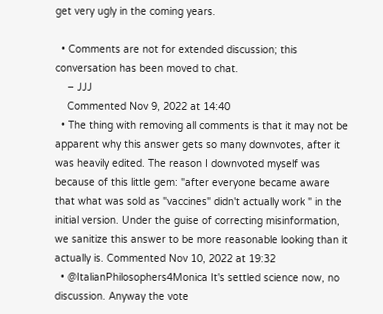get very ugly in the coming years.

  • Comments are not for extended discussion; this conversation has been moved to chat.
    – JJJ
    Commented Nov 9, 2022 at 14:40
  • The thing with removing all comments is that it may not be apparent why this answer gets so many downvotes, after it was heavily edited. The reason I downvoted myself was because of this little gem: "after everyone became aware that what was sold as "vaccines" didn't actually work " in the initial version. Under the guise of correcting misinformation, we sanitize this answer to be more reasonable looking than it actually is. Commented Nov 10, 2022 at 19:32
  • @ItalianPhilosophers4Monica It's settled science now, no discussion. Anyway the vote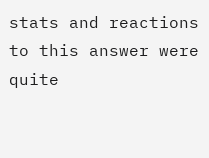stats and reactions to this answer were quite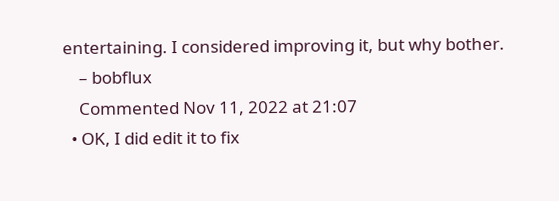entertaining. I considered improving it, but why bother.
    – bobflux
    Commented Nov 11, 2022 at 21:07
  • OK, I did edit it to fix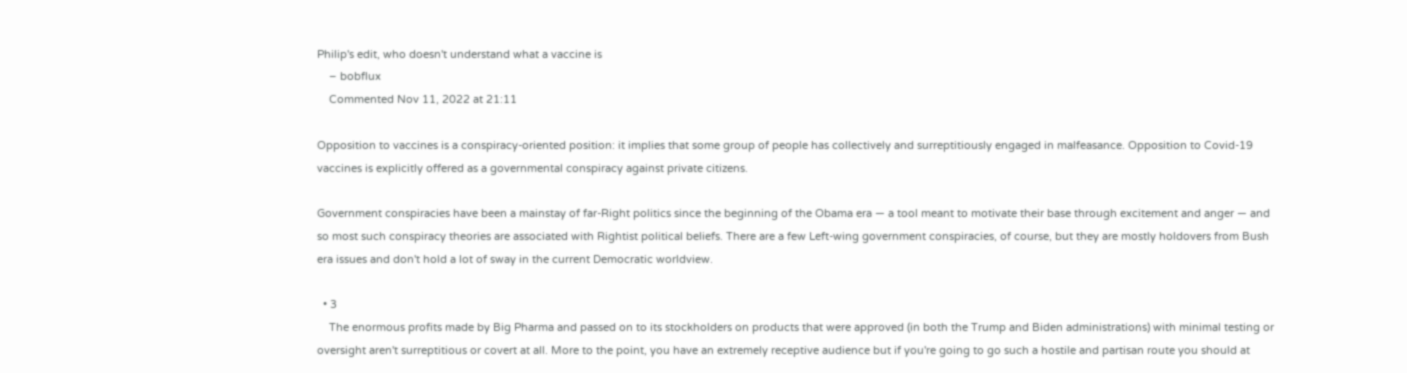Philip's edit, who doesn't understand what a vaccine is
    – bobflux
    Commented Nov 11, 2022 at 21:11

Opposition to vaccines is a conspiracy-oriented position: it implies that some group of people has collectively and surreptitiously engaged in malfeasance. Opposition to Covid-19 vaccines is explicitly offered as a governmental conspiracy against private citizens.

Government conspiracies have been a mainstay of far-Right politics since the beginning of the Obama era — a tool meant to motivate their base through excitement and anger — and so most such conspiracy theories are associated with Rightist political beliefs. There are a few Left-wing government conspiracies, of course, but they are mostly holdovers from Bush era issues and don't hold a lot of sway in the current Democratic worldview.

  • 3
    The enormous profits made by Big Pharma and passed on to its stockholders on products that were approved (in both the Trump and Biden administrations) with minimal testing or oversight aren't surreptitious or covert at all. More to the point, you have an extremely receptive audience but if you're going to go such a hostile and partisan route you should at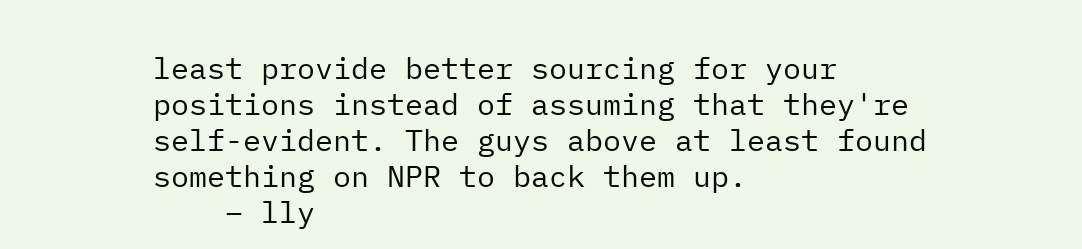least provide better sourcing for your positions instead of assuming that they're self-evident. The guys above at least found something on NPR to back them up.
    – lly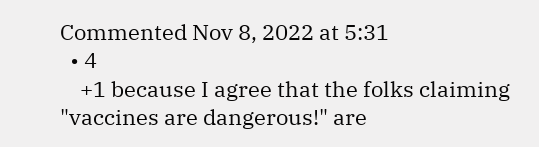Commented Nov 8, 2022 at 5:31
  • 4
    +1 because I agree that the folks claiming "vaccines are dangerous!" are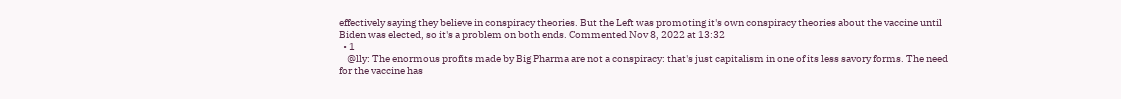effectively saying they believe in conspiracy theories. But the Left was promoting it's own conspiracy theories about the vaccine until Biden was elected, so it's a problem on both ends. Commented Nov 8, 2022 at 13:32
  • 1
    @lly: The enormous profits made by Big Pharma are not a conspiracy: that's just capitalism in one of its less savory forms. The need for the vaccine has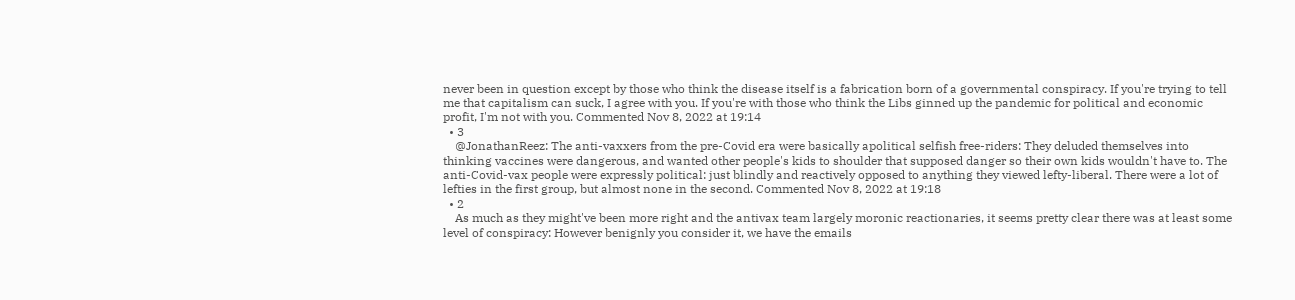never been in question except by those who think the disease itself is a fabrication born of a governmental conspiracy. If you're trying to tell me that capitalism can suck, I agree with you. If you're with those who think the Libs ginned up the pandemic for political and economic profit, I'm not with you. Commented Nov 8, 2022 at 19:14
  • 3
    @JonathanReez: The anti-vaxxers from the pre-Covid era were basically apolitical selfish free-riders: They deluded themselves into thinking vaccines were dangerous, and wanted other people's kids to shoulder that supposed danger so their own kids wouldn't have to. The anti-Covid-vax people were expressly political: just blindly and reactively opposed to anything they viewed lefty-liberal. There were a lot of lefties in the first group, but almost none in the second. Commented Nov 8, 2022 at 19:18
  • 2
    As much as they might've been more right and the antivax team largely moronic reactionaries, it seems pretty clear there was at least some level of conspiracy: However benignly you consider it, we have the emails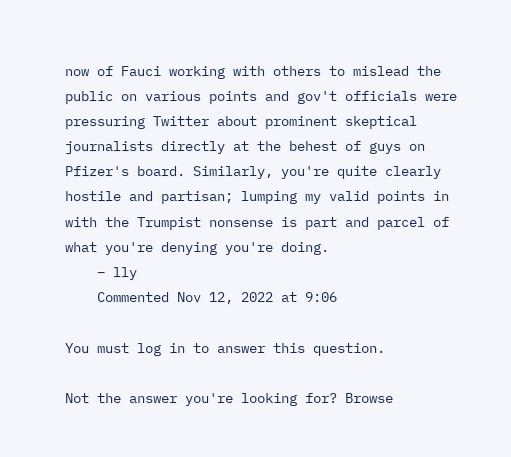now of Fauci working with others to mislead the public on various points and gov't officials were pressuring Twitter about prominent skeptical journalists directly at the behest of guys on Pfizer's board. Similarly, you're quite clearly hostile and partisan; lumping my valid points in with the Trumpist nonsense is part and parcel of what you're denying you're doing.
    – lly
    Commented Nov 12, 2022 at 9:06

You must log in to answer this question.

Not the answer you're looking for? Browse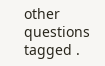other questions tagged .